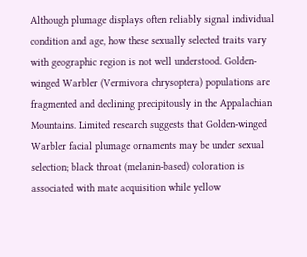Although plumage displays often reliably signal individual condition and age, how these sexually selected traits vary with geographic region is not well understood. Golden-winged Warbler (Vermivora chrysoptera) populations are fragmented and declining precipitously in the Appalachian Mountains. Limited research suggests that Golden-winged Warbler facial plumage ornaments may be under sexual selection; black throat (melanin-based) coloration is associated with mate acquisition while yellow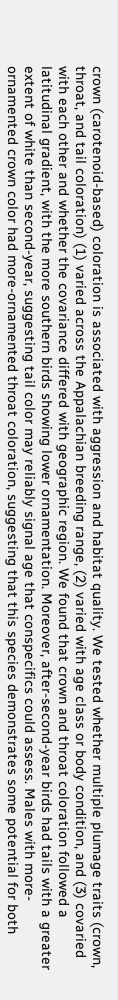crown (carotenoid-based) coloration is associated with aggression and habitat quality. We tested whether multiple plumage traits (crown, throat, and tail coloration) (1) varied across the Appalachian breeding range, (2) varied with age class or body condition, and (3) covaried with each other and whether the covariance differed with geographic region. We found that crown and throat coloration followed a latitudinal gradient, with the more southern birds showing lower ornamentation. Moreover, after-second-year birds had tails with a greater extent of white than second-year, suggesting tail color may reliably signal age that conspecifics could assess. Males with more-ornamented crown color had more-ornamented throat coloration, suggesting that this species demonstrates some potential for both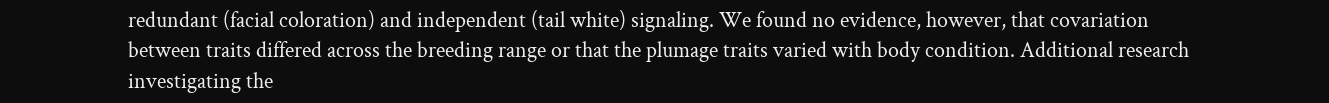redundant (facial coloration) and independent (tail white) signaling. We found no evidence, however, that covariation between traits differed across the breeding range or that the plumage traits varied with body condition. Additional research investigating the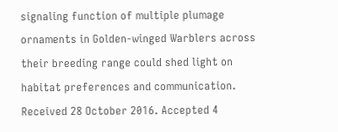signaling function of multiple plumage ornaments in Golden-winged Warblers across their breeding range could shed light on habitat preferences and communication. Received 28 October 2016. Accepted 4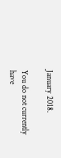January 2018.

You do not currently have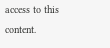access to this content.